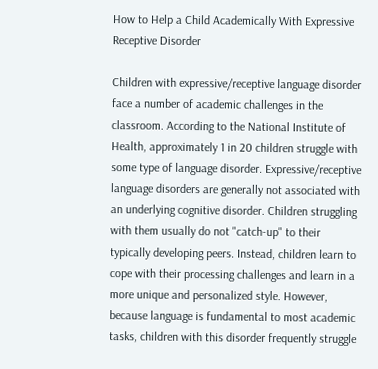How to Help a Child Academically With Expressive Receptive Disorder

Children with expressive/receptive language disorder face a number of academic challenges in the classroom. According to the National Institute of Health, approximately 1 in 20 children struggle with some type of language disorder. Expressive/receptive language disorders are generally not associated with an underlying cognitive disorder. Children struggling with them usually do not "catch-up" to their typically developing peers. Instead, children learn to cope with their processing challenges and learn in a more unique and personalized style. However, because language is fundamental to most academic tasks, children with this disorder frequently struggle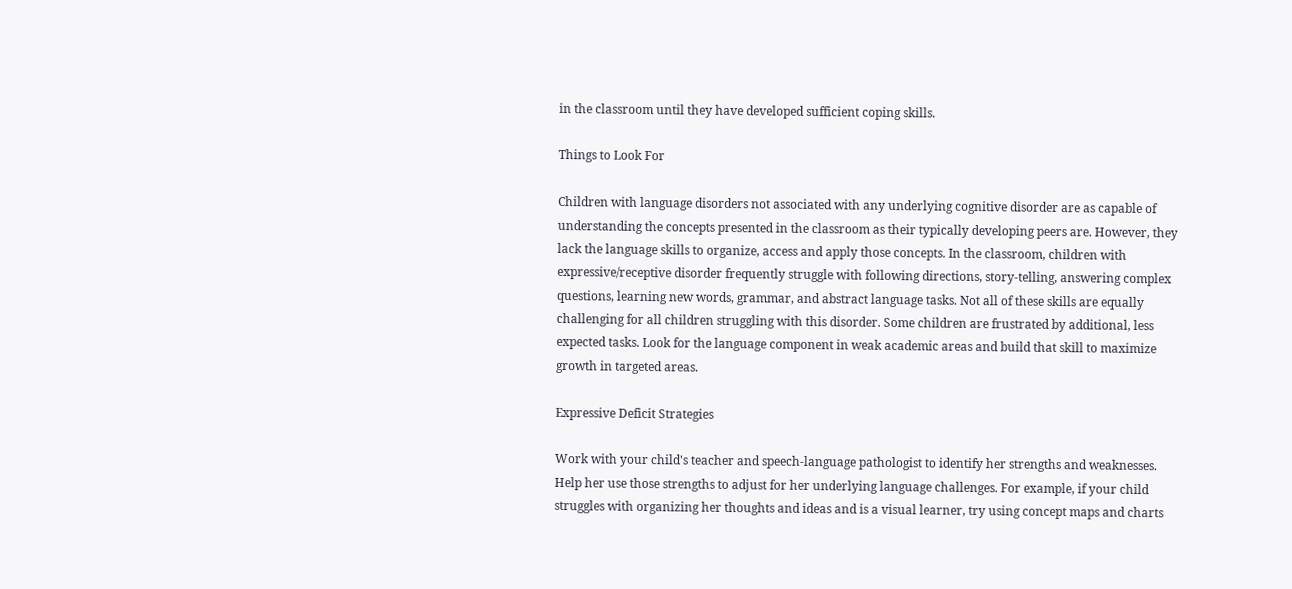in the classroom until they have developed sufficient coping skills.

Things to Look For

Children with language disorders not associated with any underlying cognitive disorder are as capable of understanding the concepts presented in the classroom as their typically developing peers are. However, they lack the language skills to organize, access and apply those concepts. In the classroom, children with expressive/receptive disorder frequently struggle with following directions, story-telling, answering complex questions, learning new words, grammar, and abstract language tasks. Not all of these skills are equally challenging for all children struggling with this disorder. Some children are frustrated by additional, less expected tasks. Look for the language component in weak academic areas and build that skill to maximize growth in targeted areas.

Expressive Deficit Strategies

Work with your child's teacher and speech-language pathologist to identify her strengths and weaknesses. Help her use those strengths to adjust for her underlying language challenges. For example, if your child struggles with organizing her thoughts and ideas and is a visual learner, try using concept maps and charts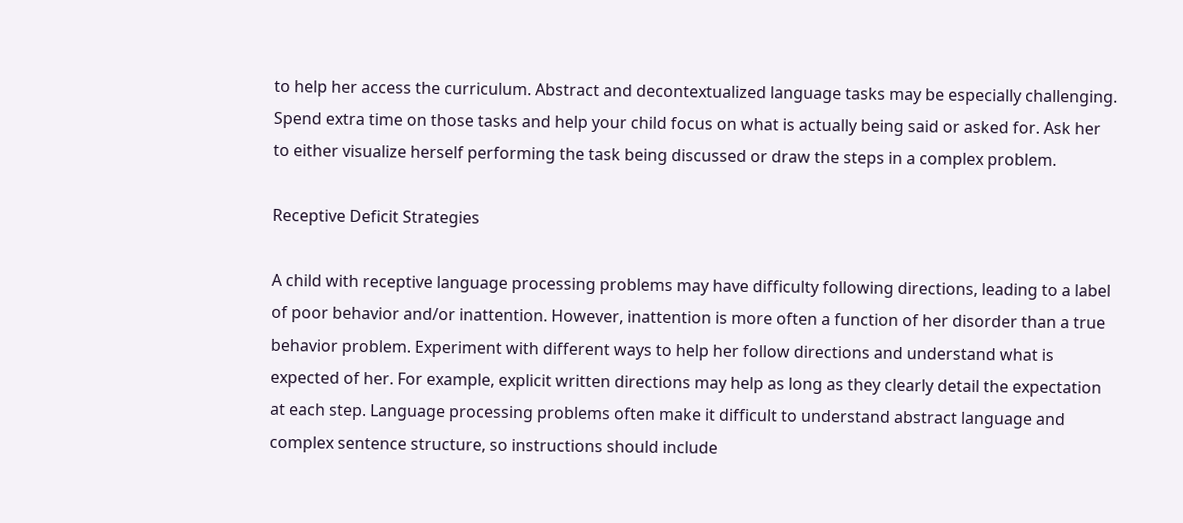to help her access the curriculum. Abstract and decontextualized language tasks may be especially challenging. Spend extra time on those tasks and help your child focus on what is actually being said or asked for. Ask her to either visualize herself performing the task being discussed or draw the steps in a complex problem.

Receptive Deficit Strategies

A child with receptive language processing problems may have difficulty following directions, leading to a label of poor behavior and/or inattention. However, inattention is more often a function of her disorder than a true behavior problem. Experiment with different ways to help her follow directions and understand what is expected of her. For example, explicit written directions may help as long as they clearly detail the expectation at each step. Language processing problems often make it difficult to understand abstract language and complex sentence structure, so instructions should include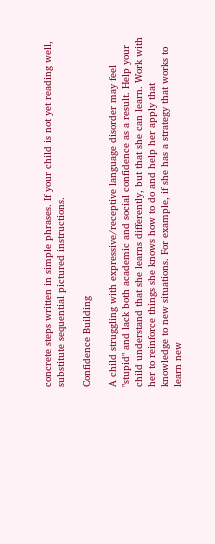concrete steps written in simple phrases. If your child is not yet reading well, substitute sequential pictured instructions.

Confidence Building

A child struggling with expressive/receptive language disorder may feel "stupid" and lack both academic and social confidence as a result. Help your child understand that she learns differently, but that she can learn. Work with her to reinforce things she knows how to do and help her apply that knowledge to new situations. For example, if she has a strategy that works to learn new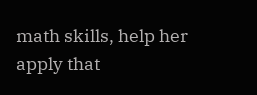math skills, help her apply that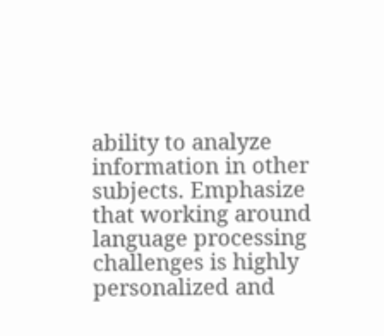ability to analyze information in other subjects. Emphasize that working around language processing challenges is highly personalized and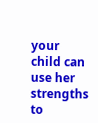your child can use her strengths to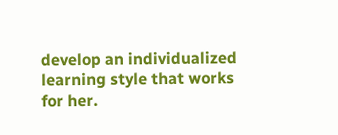develop an individualized learning style that works for her.